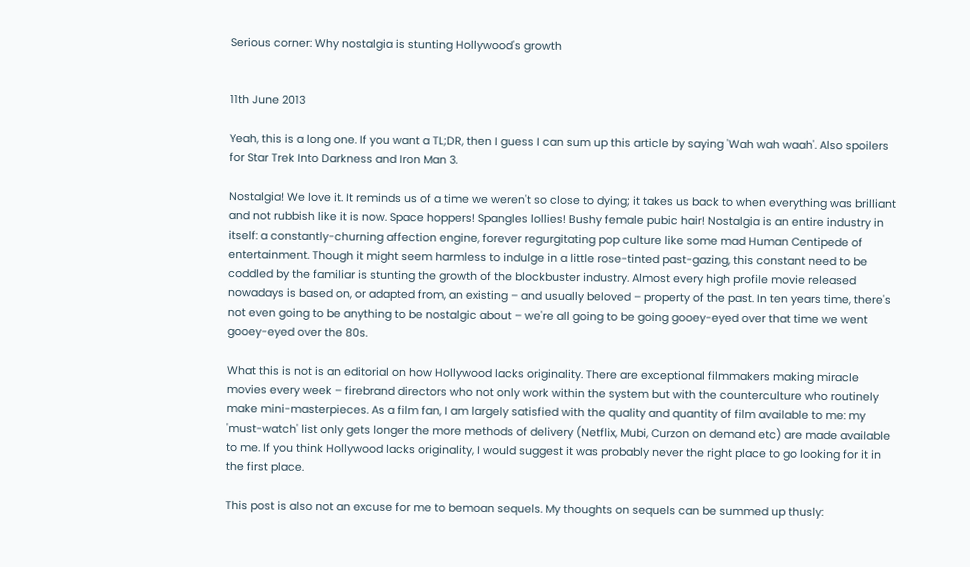Serious corner: Why nostalgia is stunting Hollywood's growth


11th June 2013

Yeah, this is a long one. If you want a TL;DR, then I guess I can sum up this article by saying 'Wah wah waah'. Also spoilers for Star Trek Into Darkness and Iron Man 3.

Nostalgia! We love it. It reminds us of a time we weren't so close to dying; it takes us back to when everything was brilliant and not rubbish like it is now. Space hoppers! Spangles lollies! Bushy female pubic hair! Nostalgia is an entire industry in itself: a constantly-churning affection engine, forever regurgitating pop culture like some mad Human Centipede of entertainment. Though it might seem harmless to indulge in a little rose-tinted past-gazing, this constant need to be coddled by the familiar is stunting the growth of the blockbuster industry. Almost every high profile movie released nowadays is based on, or adapted from, an existing – and usually beloved – property of the past. In ten years time, there's not even going to be anything to be nostalgic about – we're all going to be going gooey-eyed over that time we went gooey-eyed over the 80s.

What this is not is an editorial on how Hollywood lacks originality. There are exceptional filmmakers making miracle movies every week – firebrand directors who not only work within the system but with the counterculture who routinely make mini-masterpieces. As a film fan, I am largely satisfied with the quality and quantity of film available to me: my 'must-watch' list only gets longer the more methods of delivery (Netflix, Mubi, Curzon on demand etc) are made available to me. If you think Hollywood lacks originality, I would suggest it was probably never the right place to go looking for it in the first place.

This post is also not an excuse for me to bemoan sequels. My thoughts on sequels can be summed up thusly: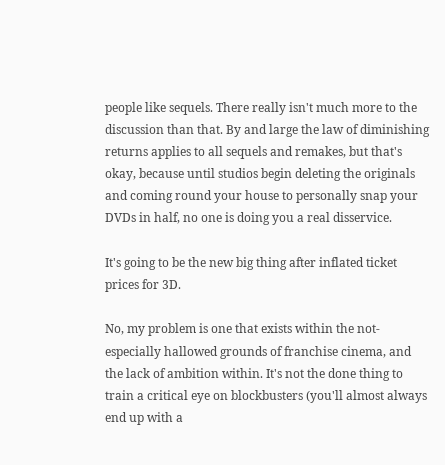people like sequels. There really isn't much more to the discussion than that. By and large the law of diminishing returns applies to all sequels and remakes, but that's okay, because until studios begin deleting the originals and coming round your house to personally snap your DVDs in half, no one is doing you a real disservice.

It's going to be the new big thing after inflated ticket prices for 3D.

No, my problem is one that exists within the not-especially hallowed grounds of franchise cinema, and the lack of ambition within. It's not the done thing to train a critical eye on blockbusters (you'll almost always end up with a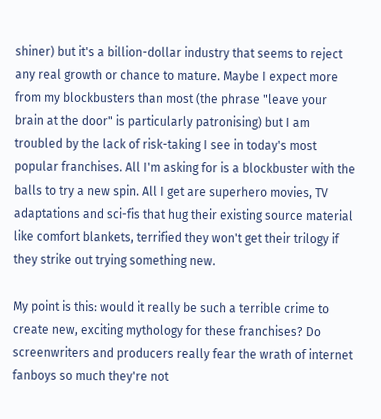shiner) but it's a billion-dollar industry that seems to reject any real growth or chance to mature. Maybe I expect more from my blockbusters than most (the phrase "leave your brain at the door" is particularly patronising) but I am troubled by the lack of risk-taking I see in today's most popular franchises. All I'm asking for is a blockbuster with the balls to try a new spin. All I get are superhero movies, TV adaptations and sci-fis that hug their existing source material like comfort blankets, terrified they won't get their trilogy if they strike out trying something new.

My point is this: would it really be such a terrible crime to create new, exciting mythology for these franchises? Do screenwriters and producers really fear the wrath of internet fanboys so much they're not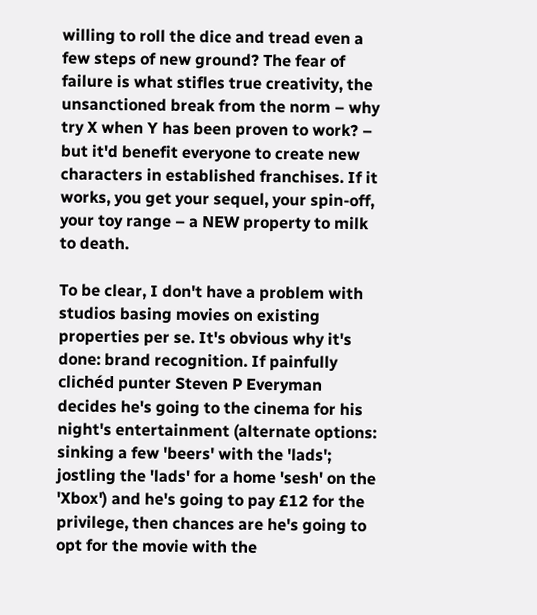willing to roll the dice and tread even a few steps of new ground? The fear of failure is what stifles true creativity, the unsanctioned break from the norm – why try X when Y has been proven to work? – but it'd benefit everyone to create new characters in established franchises. If it works, you get your sequel, your spin-off, your toy range – a NEW property to milk to death.

To be clear, I don't have a problem with studios basing movies on existing properties per se. It's obvious why it's done: brand recognition. If painfully clichéd punter Steven P Everyman decides he's going to the cinema for his night's entertainment (alternate options: sinking a few 'beers' with the 'lads'; jostling the 'lads' for a home 'sesh' on the 'Xbox') and he's going to pay £12 for the privilege, then chances are he's going to opt for the movie with the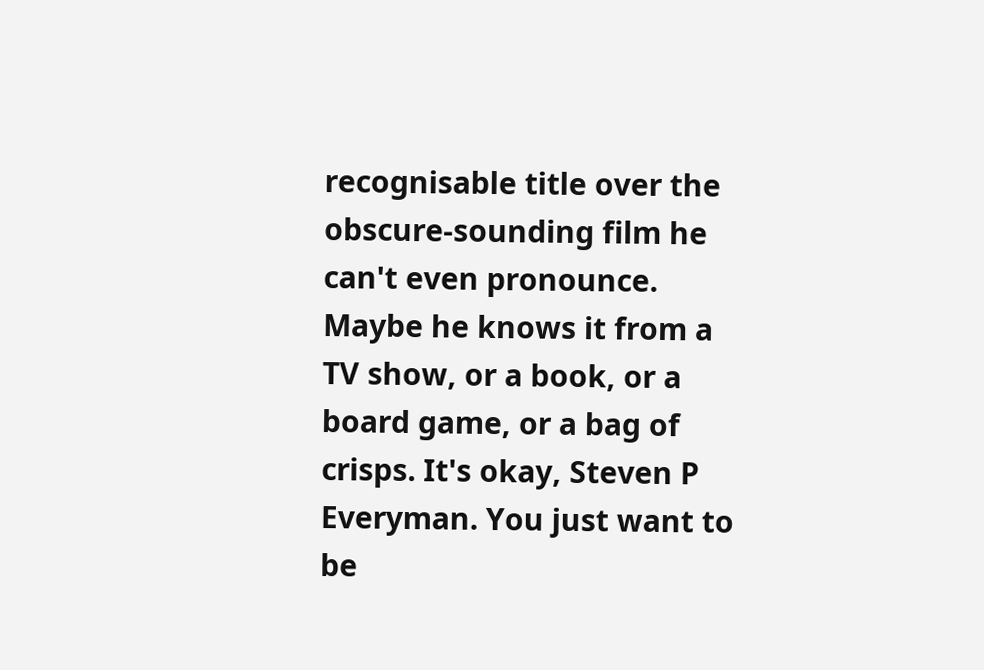recognisable title over the obscure-sounding film he can't even pronounce. Maybe he knows it from a TV show, or a book, or a board game, or a bag of crisps. It's okay, Steven P Everyman. You just want to be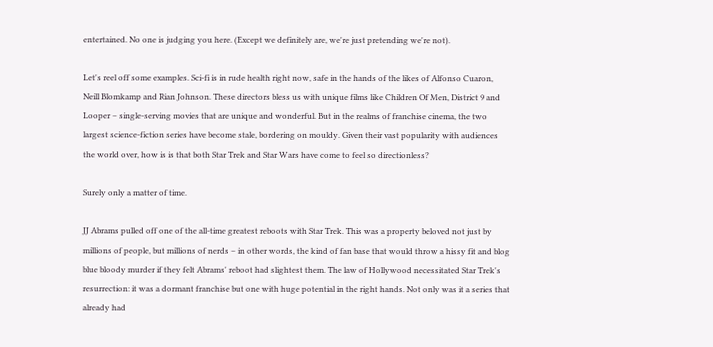entertained. No one is judging you here. (Except we definitely are, we're just pretending we're not).

Let's reel off some examples. Sci-fi is in rude health right now, safe in the hands of the likes of Alfonso Cuaron, Neill Blomkamp and Rian Johnson. These directors bless us with unique films like Children Of Men, District 9 and Looper – single-serving movies that are unique and wonderful. But in the realms of franchise cinema, the two largest science-fiction series have become stale, bordering on mouldy. Given their vast popularity with audiences the world over, how is is that both Star Trek and Star Wars have come to feel so directionless?

Surely only a matter of time.

JJ Abrams pulled off one of the all-time greatest reboots with Star Trek. This was a property beloved not just by millions of people, but millions of nerds – in other words, the kind of fan base that would throw a hissy fit and blog blue bloody murder if they felt Abrams' reboot had slightest them. The law of Hollywood necessitated Star Trek's resurrection: it was a dormant franchise but one with huge potential in the right hands. Not only was it a series that already had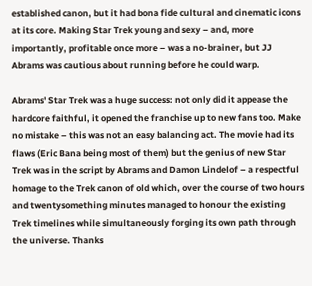established canon, but it had bona fide cultural and cinematic icons at its core. Making Star Trek young and sexy – and, more importantly, profitable once more – was a no-brainer, but JJ Abrams was cautious about running before he could warp.

Abrams' Star Trek was a huge success: not only did it appease the hardcore faithful, it opened the franchise up to new fans too. Make no mistake – this was not an easy balancing act. The movie had its flaws (Eric Bana being most of them) but the genius of new Star Trek was in the script by Abrams and Damon Lindelof – a respectful homage to the Trek canon of old which, over the course of two hours and twentysomething minutes managed to honour the existing Trek timelines while simultaneously forging its own path through the universe. Thanks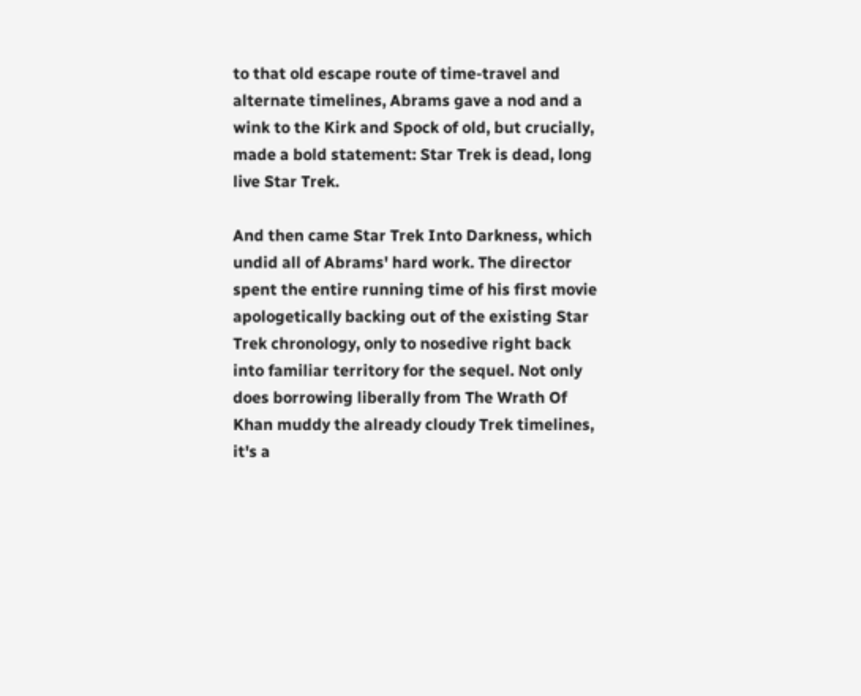to that old escape route of time-travel and alternate timelines, Abrams gave a nod and a wink to the Kirk and Spock of old, but crucially, made a bold statement: Star Trek is dead, long live Star Trek.

And then came Star Trek Into Darkness, which undid all of Abrams' hard work. The director spent the entire running time of his first movie apologetically backing out of the existing Star Trek chronology, only to nosedive right back into familiar territory for the sequel. Not only does borrowing liberally from The Wrath Of Khan muddy the already cloudy Trek timelines, it's a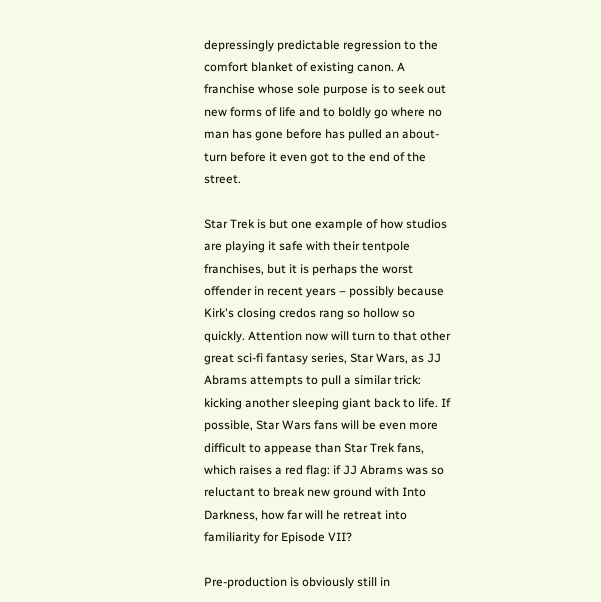depressingly predictable regression to the comfort blanket of existing canon. A franchise whose sole purpose is to seek out new forms of life and to boldly go where no man has gone before has pulled an about-turn before it even got to the end of the street.

Star Trek is but one example of how studios are playing it safe with their tentpole franchises, but it is perhaps the worst offender in recent years – possibly because Kirk's closing credos rang so hollow so quickly. Attention now will turn to that other great sci-fi fantasy series, Star Wars, as JJ Abrams attempts to pull a similar trick: kicking another sleeping giant back to life. If possible, Star Wars fans will be even more difficult to appease than Star Trek fans, which raises a red flag: if JJ Abrams was so reluctant to break new ground with Into Darkness, how far will he retreat into familiarity for Episode VII?

Pre-production is obviously still in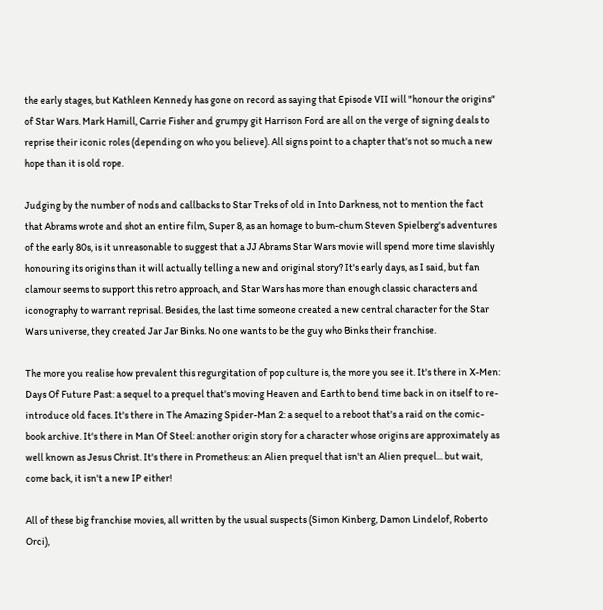the early stages, but Kathleen Kennedy has gone on record as saying that Episode VII will "honour the origins" of Star Wars. Mark Hamill, Carrie Fisher and grumpy git Harrison Ford are all on the verge of signing deals to reprise their iconic roles (depending on who you believe). All signs point to a chapter that's not so much a new hope than it is old rope.

Judging by the number of nods and callbacks to Star Treks of old in Into Darkness, not to mention the fact that Abrams wrote and shot an entire film, Super 8, as an homage to bum-chum Steven Spielberg's adventures of the early 80s, is it unreasonable to suggest that a JJ Abrams Star Wars movie will spend more time slavishly honouring its origins than it will actually telling a new and original story? It's early days, as I said, but fan clamour seems to support this retro approach, and Star Wars has more than enough classic characters and iconography to warrant reprisal. Besides, the last time someone created a new central character for the Star Wars universe, they created Jar Jar Binks. No one wants to be the guy who Binks their franchise.

The more you realise how prevalent this regurgitation of pop culture is, the more you see it. It's there in X-Men: Days Of Future Past: a sequel to a prequel that's moving Heaven and Earth to bend time back in on itself to re-introduce old faces. It's there in The Amazing Spider-Man 2: a sequel to a reboot that's a raid on the comic-book archive. It's there in Man Of Steel: another origin story for a character whose origins are approximately as well known as Jesus Christ. It's there in Prometheus: an Alien prequel that isn't an Alien prequel... but wait, come back, it isn't a new IP either!

All of these big franchise movies, all written by the usual suspects (Simon Kinberg, Damon Lindelof, Roberto Orci),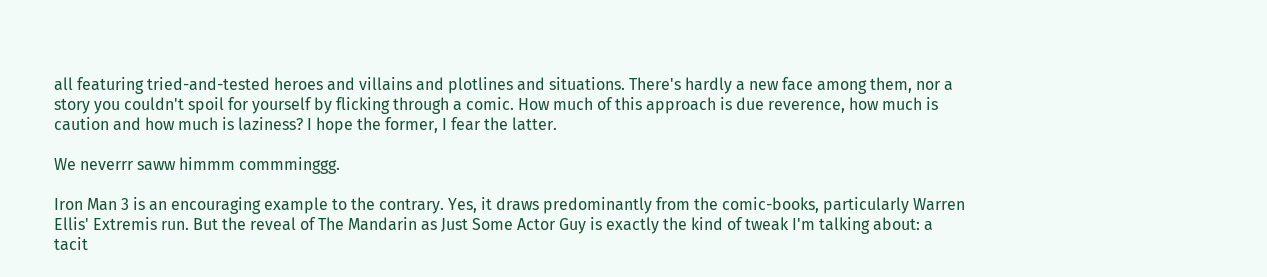all featuring tried-and-tested heroes and villains and plotlines and situations. There's hardly a new face among them, nor a story you couldn't spoil for yourself by flicking through a comic. How much of this approach is due reverence, how much is caution and how much is laziness? I hope the former, I fear the latter.

We neverrr saww himmm commminggg.

Iron Man 3 is an encouraging example to the contrary. Yes, it draws predominantly from the comic-books, particularly Warren Ellis' Extremis run. But the reveal of The Mandarin as Just Some Actor Guy is exactly the kind of tweak I'm talking about: a tacit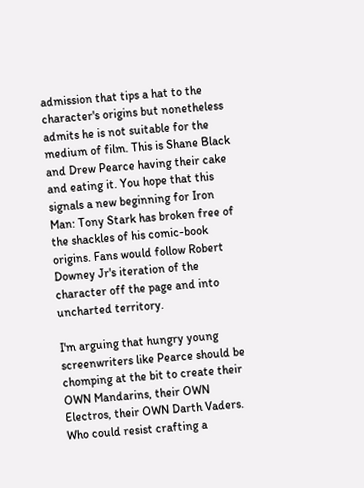admission that tips a hat to the character's origins but nonetheless admits he is not suitable for the medium of film. This is Shane Black and Drew Pearce having their cake and eating it. You hope that this signals a new beginning for Iron Man: Tony Stark has broken free of the shackles of his comic-book origins. Fans would follow Robert Downey Jr's iteration of the character off the page and into uncharted territory.

I'm arguing that hungry young screenwriters like Pearce should be chomping at the bit to create their OWN Mandarins, their OWN Electros, their OWN Darth Vaders. Who could resist crafting a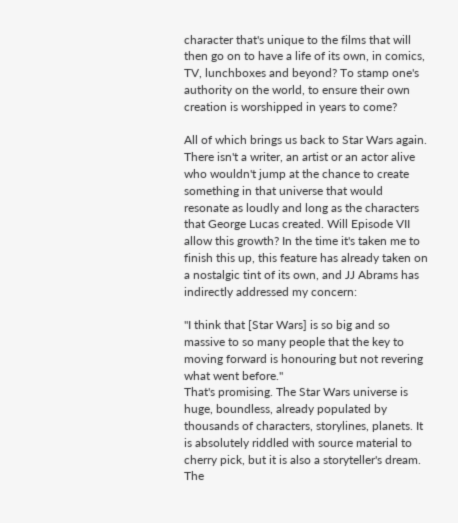character that's unique to the films that will then go on to have a life of its own, in comics, TV, lunchboxes and beyond? To stamp one's authority on the world, to ensure their own creation is worshipped in years to come?

All of which brings us back to Star Wars again. There isn't a writer, an artist or an actor alive who wouldn't jump at the chance to create something in that universe that would resonate as loudly and long as the characters that George Lucas created. Will Episode VII allow this growth? In the time it's taken me to finish this up, this feature has already taken on a nostalgic tint of its own, and JJ Abrams has indirectly addressed my concern:

"I think that [Star Wars] is so big and so massive to so many people that the key to moving forward is honouring but not revering what went before."
That's promising. The Star Wars universe is huge, boundless, already populated by thousands of characters, storylines, planets. It is absolutely riddled with source material to cherry pick, but it is also a storyteller's dream. The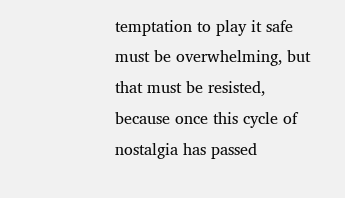temptation to play it safe must be overwhelming, but that must be resisted, because once this cycle of nostalgia has passed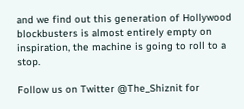and we find out this generation of Hollywood blockbusters is almost entirely empty on inspiration, the machine is going to roll to a stop.

Follow us on Twitter @The_Shiznit for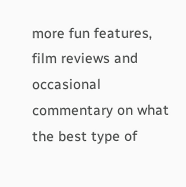more fun features, film reviews and occasional commentary on what the best type of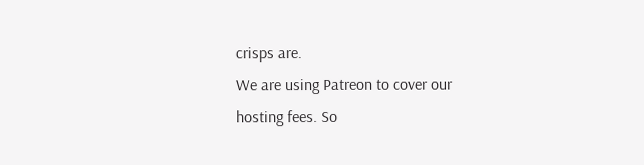crisps are.
We are using Patreon to cover our hosting fees. So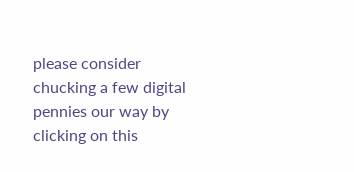please consider chucking a few digital pennies our way by clicking on this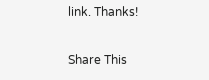link. Thanks!

Share This